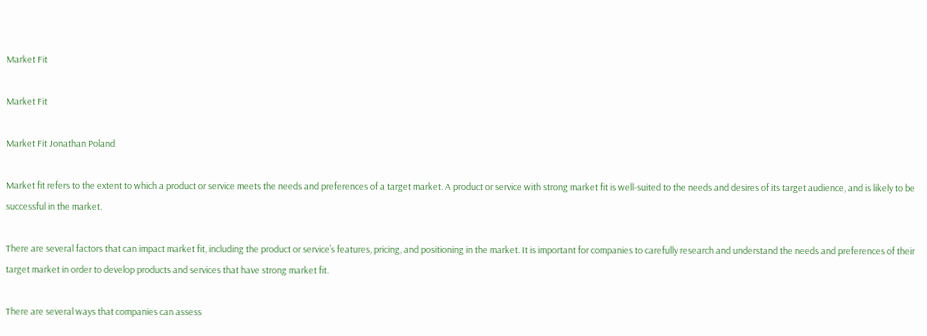Market Fit

Market Fit

Market Fit Jonathan Poland

Market fit refers to the extent to which a product or service meets the needs and preferences of a target market. A product or service with strong market fit is well-suited to the needs and desires of its target audience, and is likely to be successful in the market.

There are several factors that can impact market fit, including the product or service’s features, pricing, and positioning in the market. It is important for companies to carefully research and understand the needs and preferences of their target market in order to develop products and services that have strong market fit.

There are several ways that companies can assess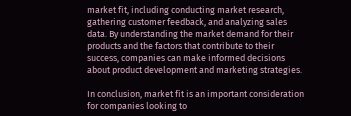market fit, including conducting market research, gathering customer feedback, and analyzing sales data. By understanding the market demand for their products and the factors that contribute to their success, companies can make informed decisions about product development and marketing strategies.

In conclusion, market fit is an important consideration for companies looking to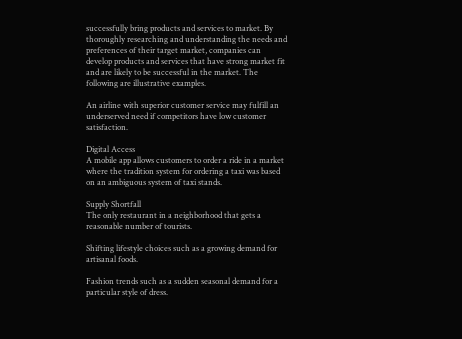successfully bring products and services to market. By thoroughly researching and understanding the needs and preferences of their target market, companies can develop products and services that have strong market fit and are likely to be successful in the market. The following are illustrative examples.

An airline with superior customer service may fulfill an underserved need if competitors have low customer satisfaction.

Digital Access
A mobile app allows customers to order a ride in a market where the tradition system for ordering a taxi was based on an ambiguous system of taxi stands.

Supply Shortfall
The only restaurant in a neighborhood that gets a reasonable number of tourists.

Shifting lifestyle choices such as a growing demand for artisanal foods.

Fashion trends such as a sudden seasonal demand for a particular style of dress.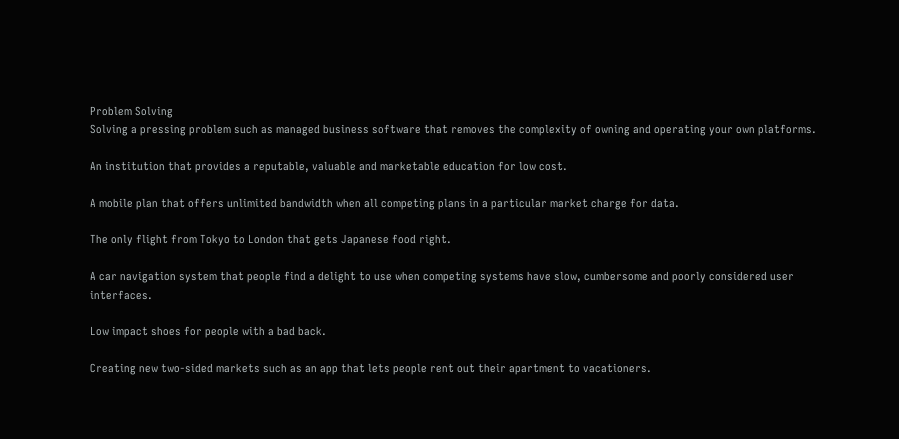Problem Solving
Solving a pressing problem such as managed business software that removes the complexity of owning and operating your own platforms.

An institution that provides a reputable, valuable and marketable education for low cost.

A mobile plan that offers unlimited bandwidth when all competing plans in a particular market charge for data.

The only flight from Tokyo to London that gets Japanese food right.

A car navigation system that people find a delight to use when competing systems have slow, cumbersome and poorly considered user interfaces.

Low impact shoes for people with a bad back.

Creating new two-sided markets such as an app that lets people rent out their apartment to vacationers.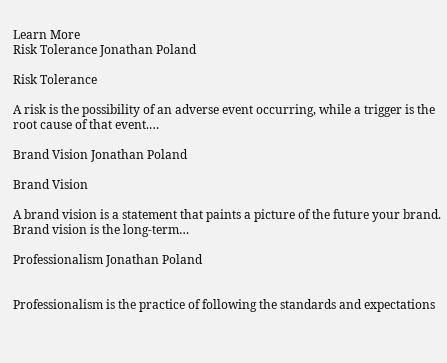Learn More
Risk Tolerance Jonathan Poland

Risk Tolerance

A risk is the possibility of an adverse event occurring, while a trigger is the root cause of that event.…

Brand Vision Jonathan Poland

Brand Vision

A brand vision is a statement that paints a picture of the future your brand. Brand vision is the long-term…

Professionalism Jonathan Poland


Professionalism is the practice of following the standards and expectations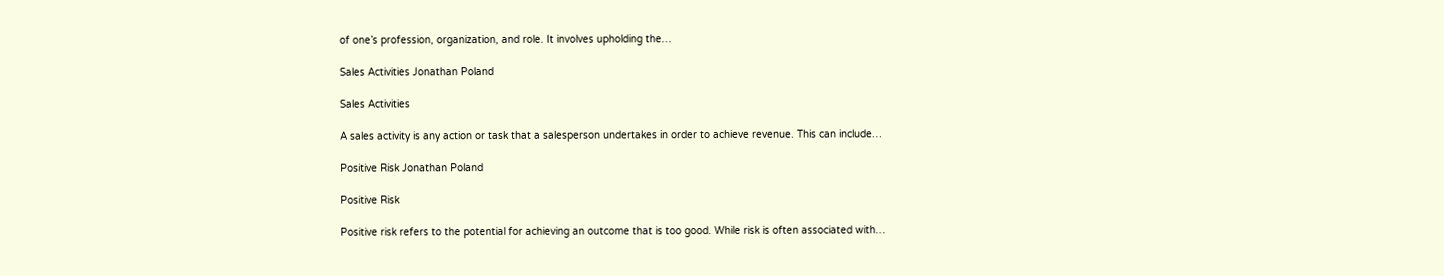of one’s profession, organization, and role. It involves upholding the…

Sales Activities Jonathan Poland

Sales Activities

A sales activity is any action or task that a salesperson undertakes in order to achieve revenue. This can include…

Positive Risk Jonathan Poland

Positive Risk

Positive risk refers to the potential for achieving an outcome that is too good. While risk is often associated with…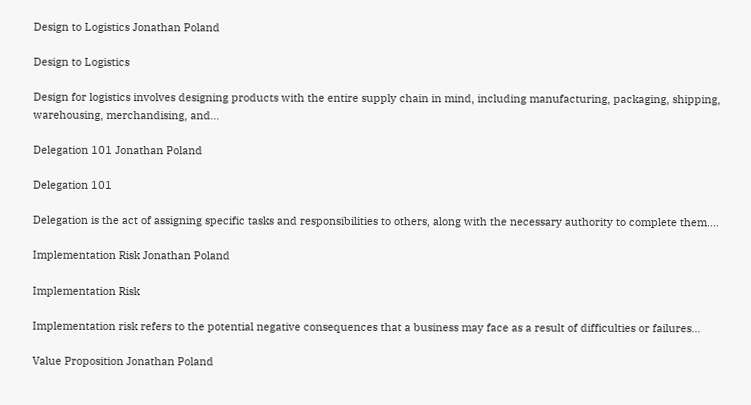Design to Logistics Jonathan Poland

Design to Logistics

Design for logistics involves designing products with the entire supply chain in mind, including manufacturing, packaging, shipping, warehousing, merchandising, and…

Delegation 101 Jonathan Poland

Delegation 101

Delegation is the act of assigning specific tasks and responsibilities to others, along with the necessary authority to complete them.…

Implementation Risk Jonathan Poland

Implementation Risk

Implementation risk refers to the potential negative consequences that a business may face as a result of difficulties or failures…

Value Proposition Jonathan Poland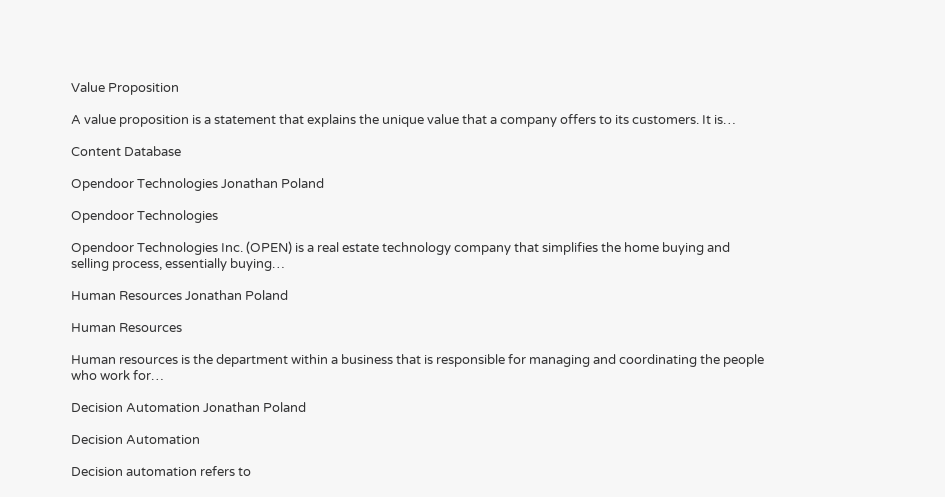Value Proposition

A value proposition is a statement that explains the unique value that a company offers to its customers. It is…

Content Database

Opendoor Technologies Jonathan Poland

Opendoor Technologies

Opendoor Technologies Inc. (OPEN) is a real estate technology company that simplifies the home buying and selling process, essentially buying…

Human Resources Jonathan Poland

Human Resources

Human resources is the department within a business that is responsible for managing and coordinating the people who work for…

Decision Automation Jonathan Poland

Decision Automation

Decision automation refers to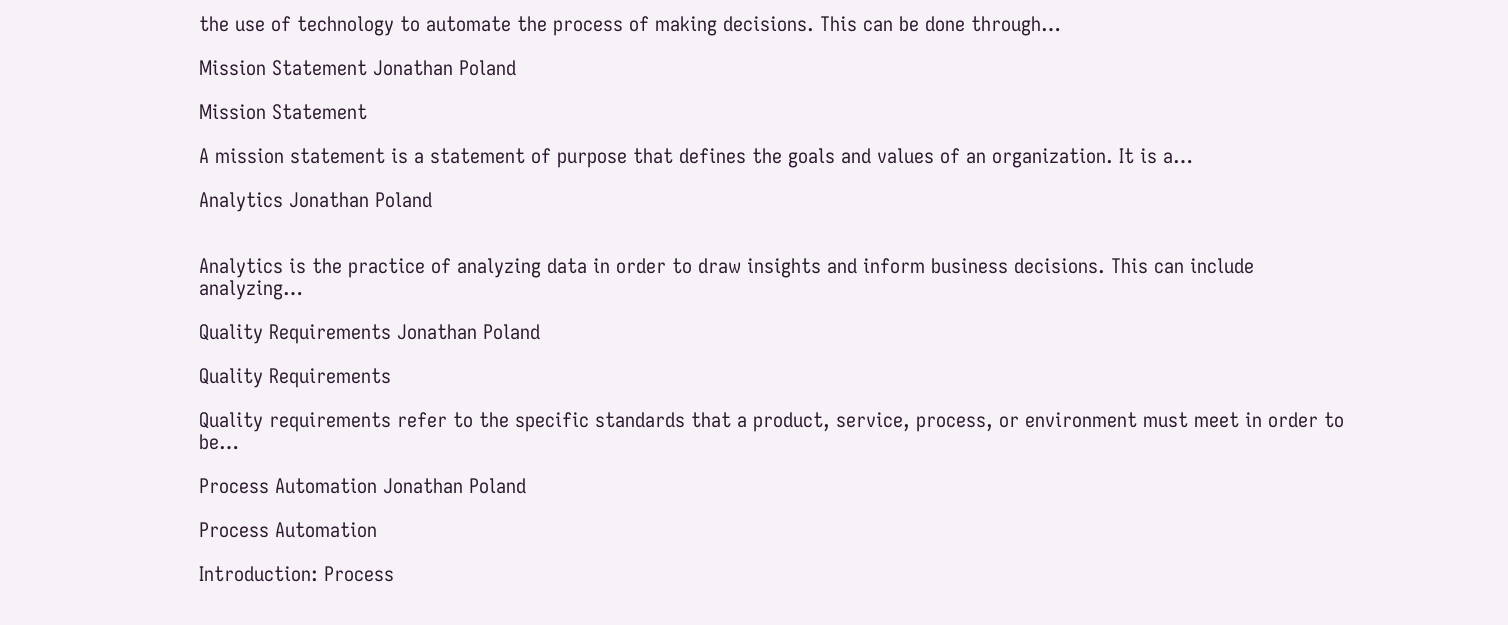the use of technology to automate the process of making decisions. This can be done through…

Mission Statement Jonathan Poland

Mission Statement

A mission statement is a statement of purpose that defines the goals and values of an organization. It is a…

Analytics Jonathan Poland


Analytics is the practice of analyzing data in order to draw insights and inform business decisions. This can include analyzing…

Quality Requirements Jonathan Poland

Quality Requirements

Quality requirements refer to the specific standards that a product, service, process, or environment must meet in order to be…

Process Automation Jonathan Poland

Process Automation

Introduction: Process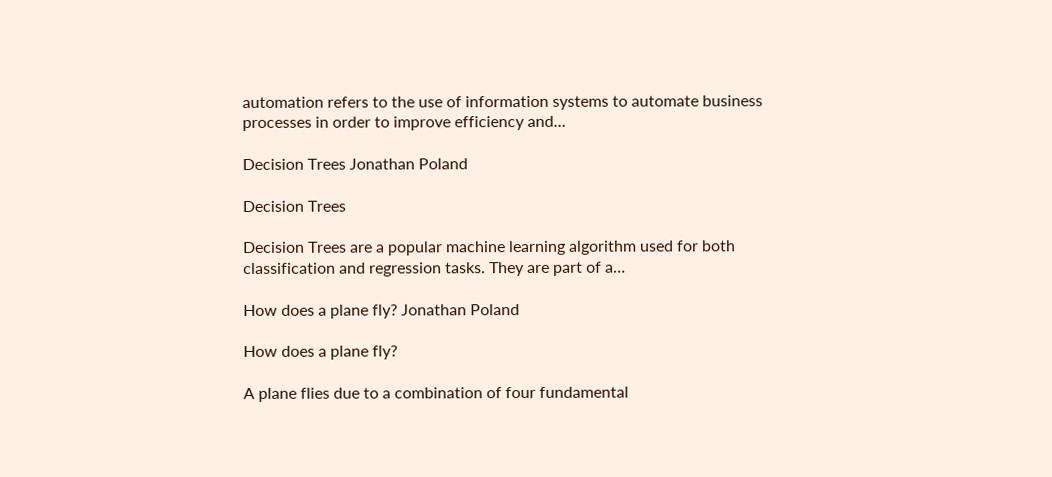automation refers to the use of information systems to automate business processes in order to improve efficiency and…

Decision Trees Jonathan Poland

Decision Trees

Decision Trees are a popular machine learning algorithm used for both classification and regression tasks. They are part of a…

How does a plane fly? Jonathan Poland

How does a plane fly?

A plane flies due to a combination of four fundamental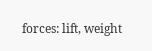forces: lift, weight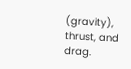(gravity), thrust, and drag.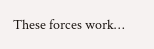These forces work…